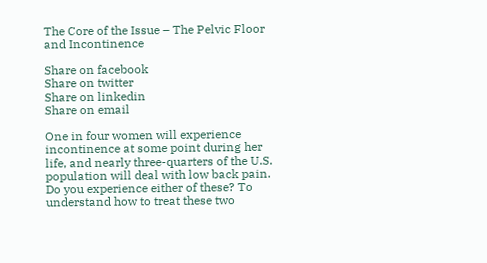The Core of the Issue – The Pelvic Floor and Incontinence

Share on facebook
Share on twitter
Share on linkedin
Share on email

One in four women will experience incontinence at some point during her life, and nearly three-quarters of the U.S. population will deal with low back pain. Do you experience either of these? To understand how to treat these two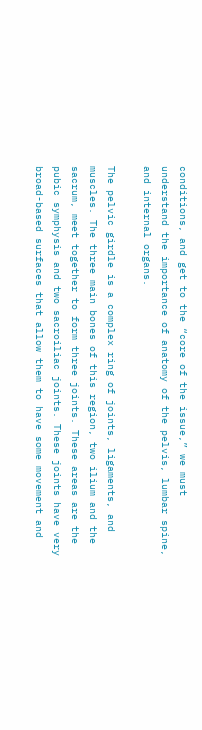conditions, and get to the “core of the issue,” we must understand the importance of anatomy of the pelvis, lumbar spine, and internal organs.

The pelvic girdle is a complex ring of joints, ligaments, and muscles. The three main bones of this region, two ilium and the sacrum, meet together to form three joints. These areas are the pubic symphysis and two sacroiliac joints. These joints have very broad-based surfaces that allow them to have some movement and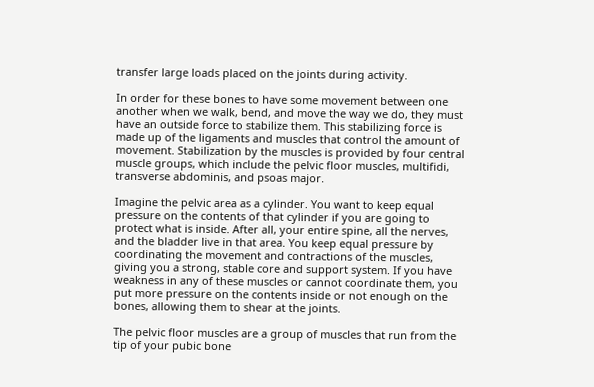transfer large loads placed on the joints during activity.

In order for these bones to have some movement between one another when we walk, bend, and move the way we do, they must have an outside force to stabilize them. This stabilizing force is made up of the ligaments and muscles that control the amount of movement. Stabilization by the muscles is provided by four central muscle groups, which include the pelvic floor muscles, multifidi, transverse abdominis, and psoas major.

Imagine the pelvic area as a cylinder. You want to keep equal pressure on the contents of that cylinder if you are going to protect what is inside. After all, your entire spine, all the nerves, and the bladder live in that area. You keep equal pressure by coordinating the movement and contractions of the muscles, giving you a strong, stable core and support system. If you have weakness in any of these muscles or cannot coordinate them, you put more pressure on the contents inside or not enough on the bones, allowing them to shear at the joints.

The pelvic floor muscles are a group of muscles that run from the tip of your pubic bone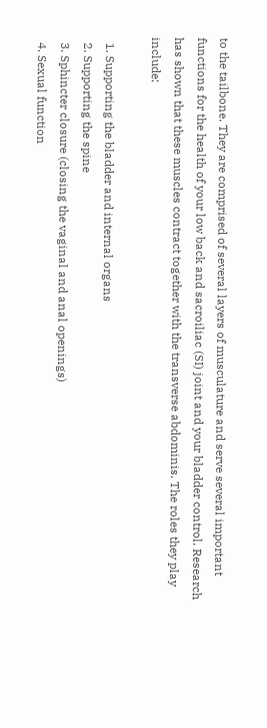to the tailbone. They are comprised of several layers of musculature and serve several important functions for the health of your low back and sacroiliac (SI) joint and your bladder control. Research has shown that these muscles contract together with the transverse abdominis. The roles they play include:

  1. Supporting the bladder and internal organs
  2. Supporting the spine
  3. Sphincter closure (closing the vaginal and anal openings)
  4. Sexual function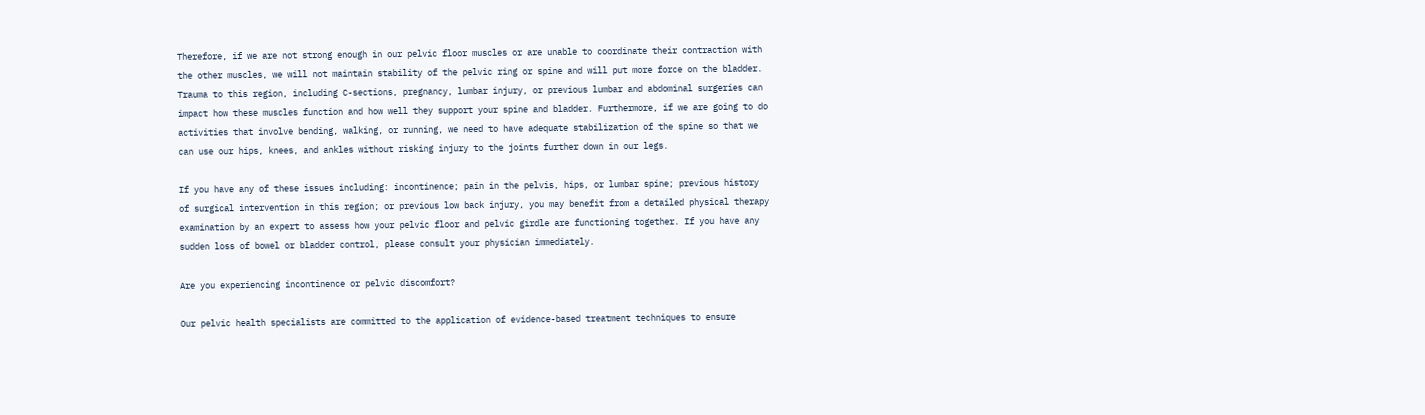Therefore, if we are not strong enough in our pelvic floor muscles or are unable to coordinate their contraction with the other muscles, we will not maintain stability of the pelvic ring or spine and will put more force on the bladder. Trauma to this region, including C-sections, pregnancy, lumbar injury, or previous lumbar and abdominal surgeries can impact how these muscles function and how well they support your spine and bladder. Furthermore, if we are going to do activities that involve bending, walking, or running, we need to have adequate stabilization of the spine so that we can use our hips, knees, and ankles without risking injury to the joints further down in our legs.

If you have any of these issues including: incontinence; pain in the pelvis, hips, or lumbar spine; previous history of surgical intervention in this region; or previous low back injury, you may benefit from a detailed physical therapy examination by an expert to assess how your pelvic floor and pelvic girdle are functioning together. If you have any sudden loss of bowel or bladder control, please consult your physician immediately.

Are you experiencing incontinence or pelvic discomfort?

Our pelvic health specialists are committed to the application of evidence-based treatment techniques to ensure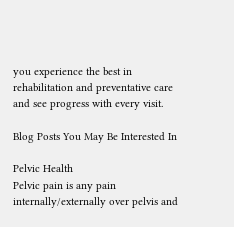you experience the best in rehabilitation and preventative care and see progress with every visit.

Blog Posts You May Be Interested In

Pelvic Health
Pelvic pain is any pain internally/externally over pelvis and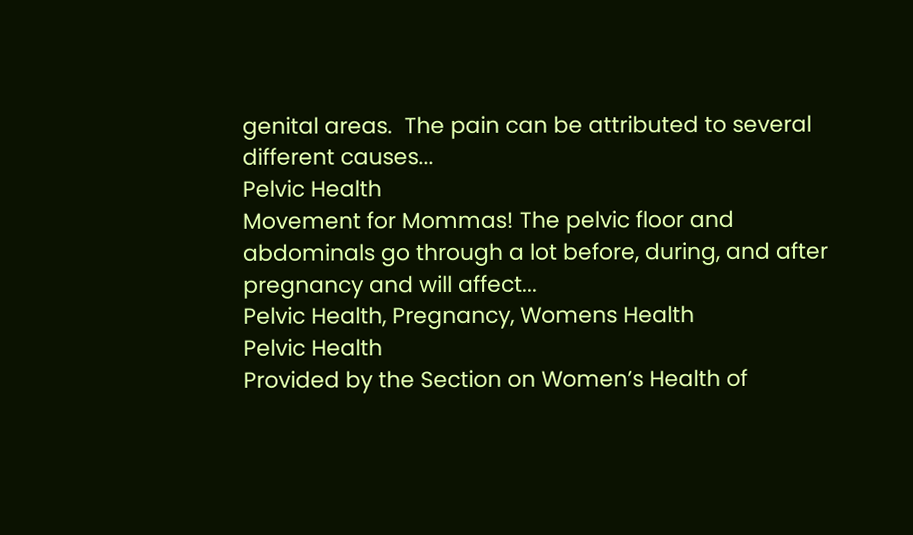genital areas.  The pain can be attributed to several different causes...
Pelvic Health
Movement for Mommas! The pelvic floor and abdominals go through a lot before, during, and after pregnancy and will affect...
Pelvic Health, Pregnancy, Womens Health
Pelvic Health
Provided by the Section on Women’s Health of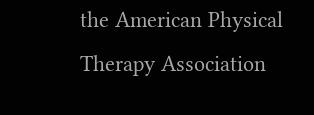the American Physical Therapy Association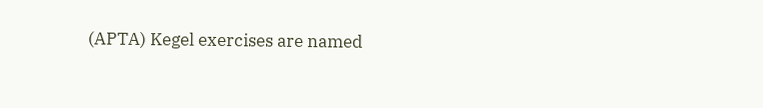(APTA) Kegel exercises are named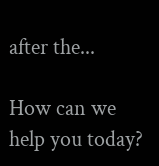after the...

How can we help you today?